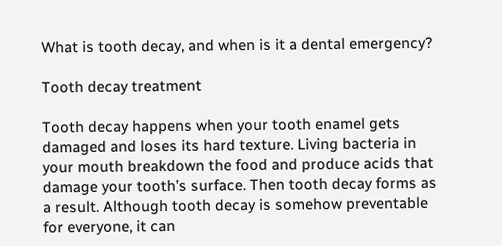What is tooth decay, and when is it a dental emergency?

Tooth decay treatment

Tooth decay happens when your tooth enamel gets damaged and loses its hard texture. Living bacteria in your mouth breakdown the food and produce acids that damage your tooth’s surface. Then tooth decay forms as a result. Although tooth decay is somehow preventable for everyone, it can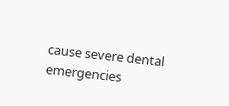cause severe dental emergencies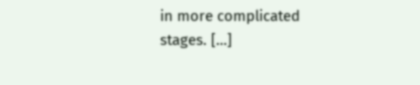in more complicated stages. […]